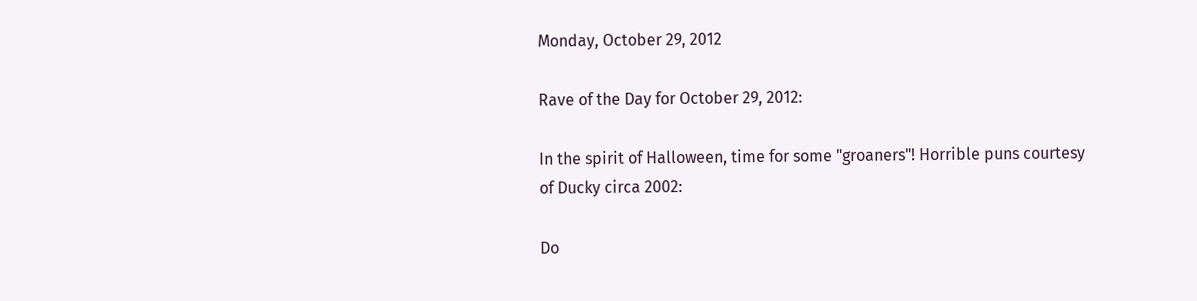Monday, October 29, 2012

Rave of the Day for October 29, 2012:

In the spirit of Halloween, time for some "groaners"! Horrible puns courtesy of Ducky circa 2002:

Do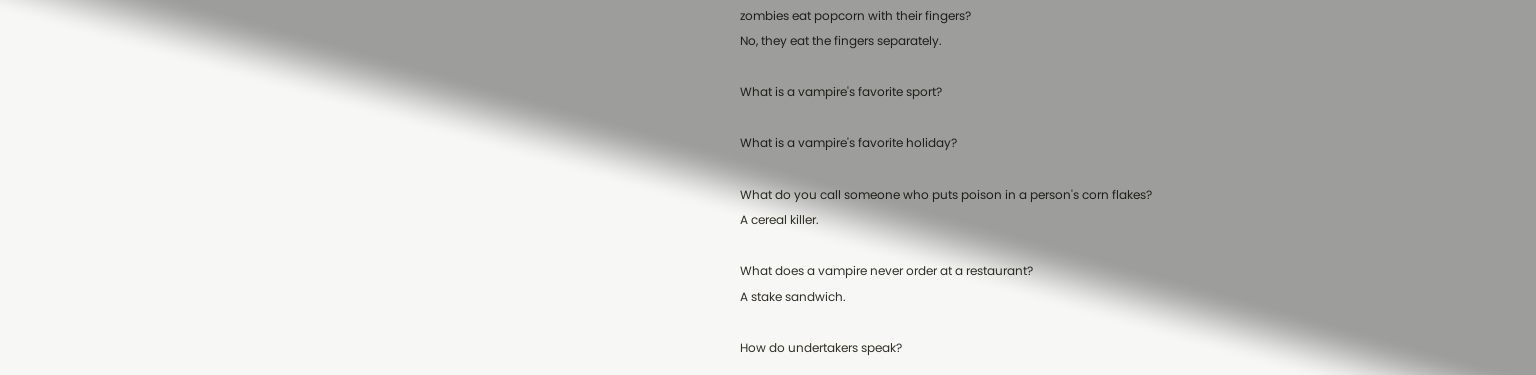zombies eat popcorn with their fingers?
No, they eat the fingers separately.

What is a vampire's favorite sport?

What is a vampire's favorite holiday?

What do you call someone who puts poison in a person's corn flakes?
A cereal killer.

What does a vampire never order at a restaurant?
A stake sandwich.

How do undertakers speak?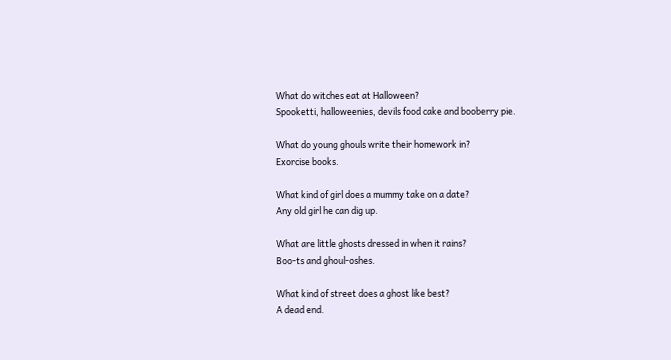What do witches eat at Halloween?
Spooketti, halloweenies, devils food cake and booberry pie.

What do young ghouls write their homework in?
Exorcise books.

What kind of girl does a mummy take on a date?
Any old girl he can dig up.

What are little ghosts dressed in when it rains?
Boo-ts and ghoul-oshes.

What kind of street does a ghost like best?
A dead end.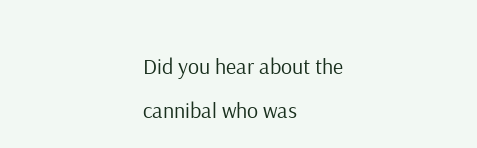Did you hear about the cannibal who was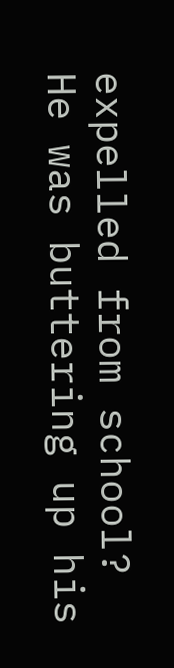expelled from school?
He was buttering up his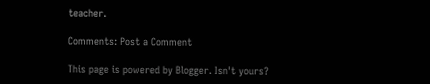teacher.

Comments: Post a Comment

This page is powered by Blogger. Isn't yours?